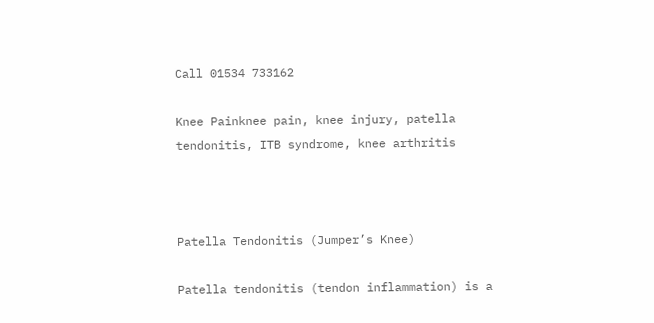Call 01534 733162

Knee Painknee pain, knee injury, patella tendonitis, ITB syndrome, knee arthritis



Patella Tendonitis (Jumper’s Knee)

Patella tendonitis (tendon inflammation) is a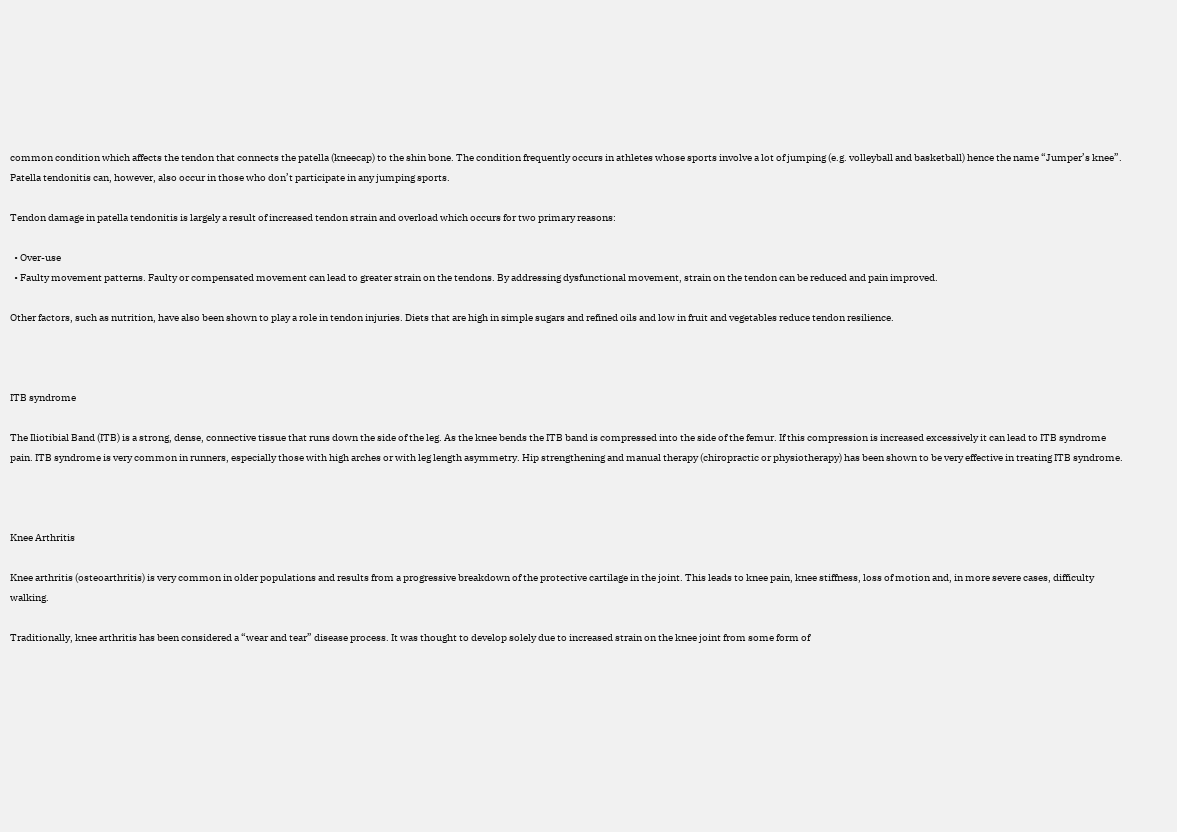common condition which affects the tendon that connects the patella (kneecap) to the shin bone. The condition frequently occurs in athletes whose sports involve a lot of jumping (e.g. volleyball and basketball) hence the name “Jumper’s knee”. Patella tendonitis can, however, also occur in those who don’t participate in any jumping sports.

Tendon damage in patella tendonitis is largely a result of increased tendon strain and overload which occurs for two primary reasons:

  • Over-use
  • Faulty movement patterns. Faulty or compensated movement can lead to greater strain on the tendons. By addressing dysfunctional movement, strain on the tendon can be reduced and pain improved.

Other factors, such as nutrition, have also been shown to play a role in tendon injuries. Diets that are high in simple sugars and refined oils and low in fruit and vegetables reduce tendon resilience.



ITB syndrome

The Iliotibial Band (ITB) is a strong, dense, connective tissue that runs down the side of the leg. As the knee bends the ITB band is compressed into the side of the femur. If this compression is increased excessively it can lead to ITB syndrome pain. ITB syndrome is very common in runners, especially those with high arches or with leg length asymmetry. Hip strengthening and manual therapy (chiropractic or physiotherapy) has been shown to be very effective in treating ITB syndrome.



Knee Arthritis

Knee arthritis (osteoarthritis) is very common in older populations and results from a progressive breakdown of the protective cartilage in the joint. This leads to knee pain, knee stiffness, loss of motion and, in more severe cases, difficulty walking.

Traditionally, knee arthritis has been considered a “wear and tear” disease process. It was thought to develop solely due to increased strain on the knee joint from some form of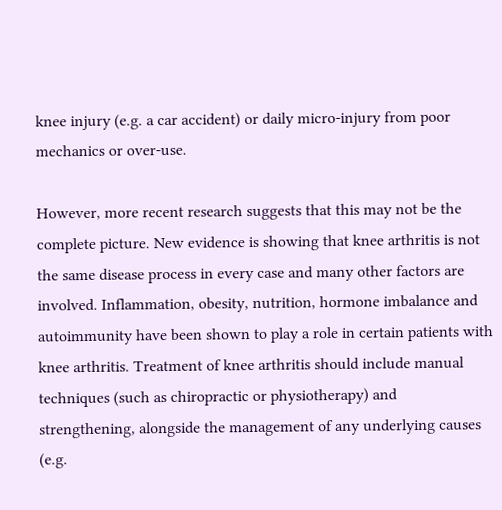knee injury (e.g. a car accident) or daily micro-injury from poor mechanics or over-use.

However, more recent research suggests that this may not be the complete picture. New evidence is showing that knee arthritis is not the same disease process in every case and many other factors are involved. Inflammation, obesity, nutrition, hormone imbalance and autoimmunity have been shown to play a role in certain patients with knee arthritis. Treatment of knee arthritis should include manual techniques (such as chiropractic or physiotherapy) and strengthening, alongside the management of any underlying causes (e.g.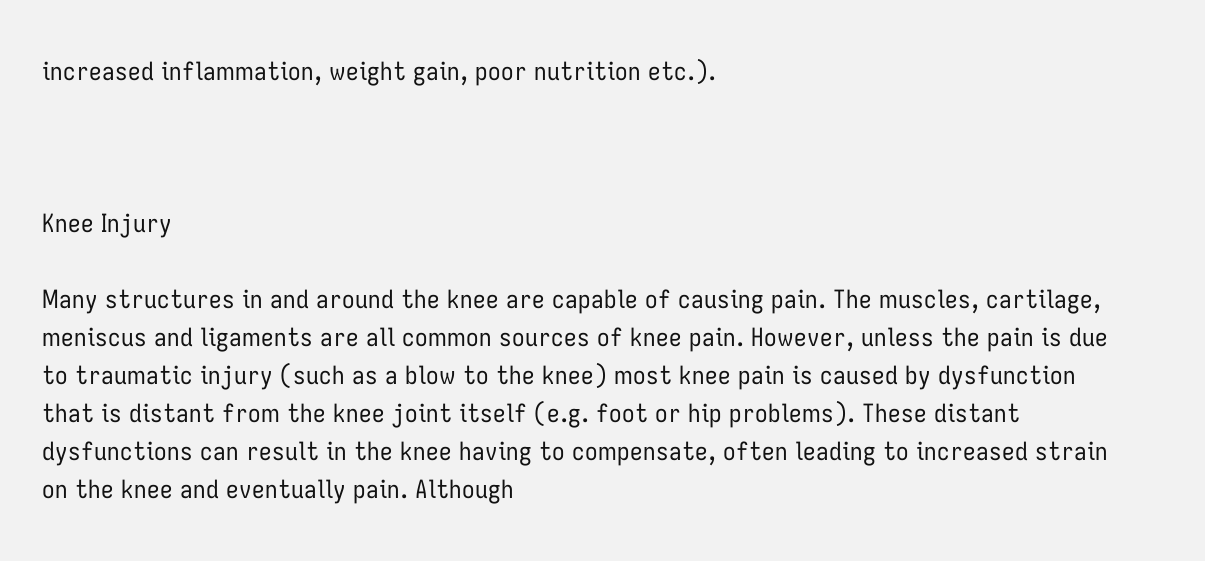increased inflammation, weight gain, poor nutrition etc.).



Knee Injury

Many structures in and around the knee are capable of causing pain. The muscles, cartilage, meniscus and ligaments are all common sources of knee pain. However, unless the pain is due to traumatic injury (such as a blow to the knee) most knee pain is caused by dysfunction that is distant from the knee joint itself (e.g. foot or hip problems). These distant dysfunctions can result in the knee having to compensate, often leading to increased strain on the knee and eventually pain. Although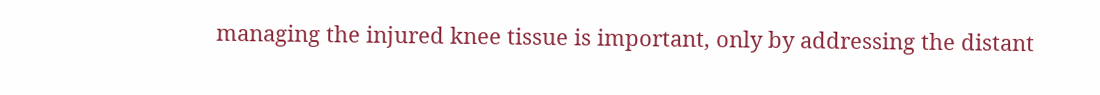managing the injured knee tissue is important, only by addressing the distant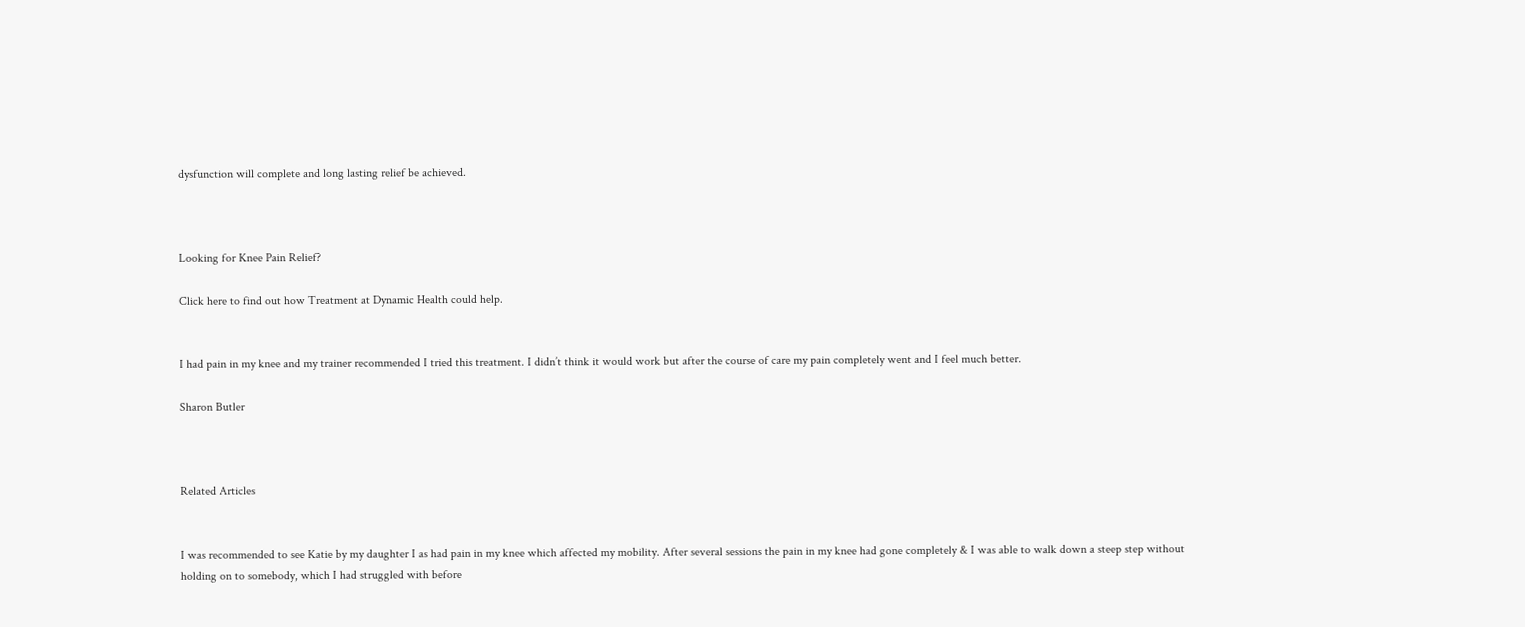dysfunction will complete and long lasting relief be achieved.



Looking for Knee Pain Relief?

Click here to find out how Treatment at Dynamic Health could help.


I had pain in my knee and my trainer recommended I tried this treatment. I didn’t think it would work but after the course of care my pain completely went and I feel much better.

Sharon Butler



Related Articles


I was recommended to see Katie by my daughter I as had pain in my knee which affected my mobility. After several sessions the pain in my knee had gone completely & I was able to walk down a steep step without holding on to somebody, which I had struggled with before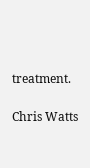treatment.

Chris Watts